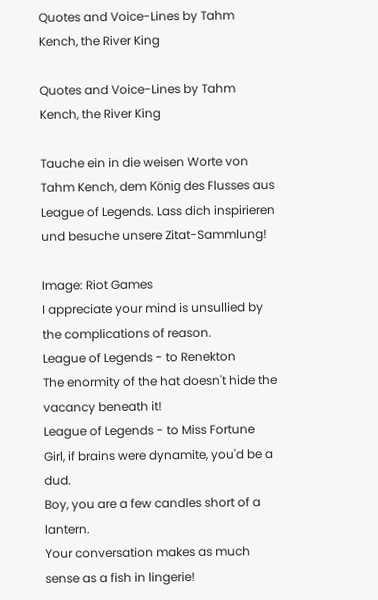Quotes and Voice-Lines by Tahm Kench, the River King

Quotes and Voice-Lines by Tahm Kench, the River King

Tauche ein in die weisen Worte von Tahm Kench, dem König des Flusses aus League of Legends. Lass dich inspirieren und besuche unsere Zitat-Sammlung!

Image: Riot Games
I appreciate your mind is unsullied by the complications of reason.
League of Legends - to Renekton
The enormity of the hat doesn't hide the vacancy beneath it!
League of Legends - to Miss Fortune
Girl, if brains were dynamite, you'd be a dud.
Boy, you are a few candles short of a lantern.
Your conversation makes as much sense as a fish in lingerie!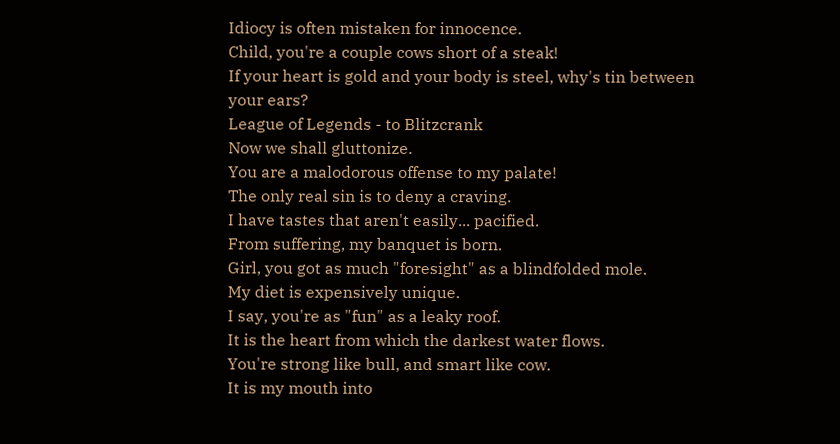Idiocy is often mistaken for innocence.
Child, you're a couple cows short of a steak!
If your heart is gold and your body is steel, why's tin between your ears?
League of Legends - to Blitzcrank
Now we shall gluttonize.
You are a malodorous offense to my palate!
The only real sin is to deny a craving.
I have tastes that aren't easily... pacified.
From suffering, my banquet is born.
Girl, you got as much "foresight" as a blindfolded mole.
My diet is expensively unique.
I say, you're as "fun" as a leaky roof.
It is the heart from which the darkest water flows.
You're strong like bull, and smart like cow.
It is my mouth into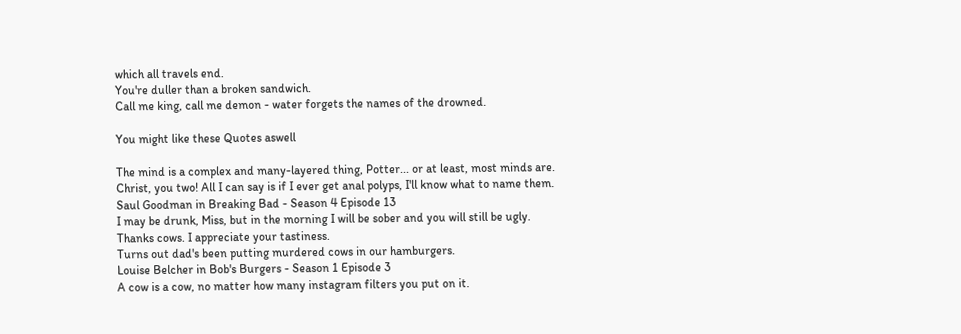which all travels end.
You're duller than a broken sandwich.
Call me king, call me demon - water forgets the names of the drowned.

You might like these Quotes aswell

The mind is a complex and many-layered thing, Potter... or at least, most minds are.
Christ, you two! All I can say is if I ever get anal polyps, I'll know what to name them.
Saul Goodman in Breaking Bad - Season 4 Episode 13
I may be drunk, Miss, but in the morning I will be sober and you will still be ugly.
Thanks cows. I appreciate your tastiness.
Turns out dad's been putting murdered cows in our hamburgers.
Louise Belcher in Bob's Burgers - Season 1 Episode 3
A cow is a cow, no matter how many instagram filters you put on it.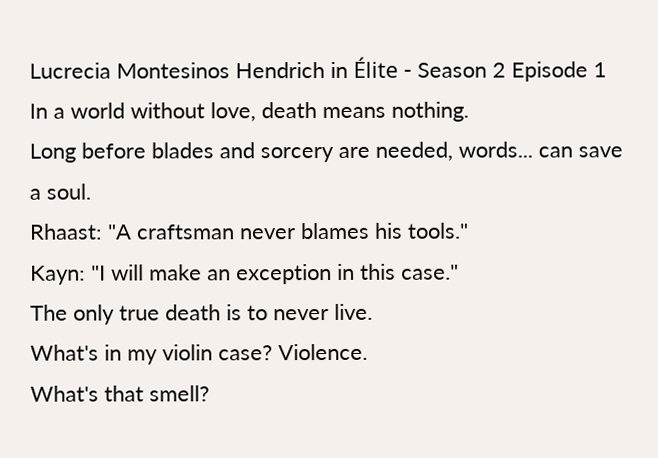Lucrecia Montesinos Hendrich in Élite - Season 2 Episode 1
In a world without love, death means nothing.
Long before blades and sorcery are needed, words... can save a soul.
Rhaast: "A craftsman never blames his tools."
Kayn: "I will make an exception in this case."
The only true death is to never live.
What's in my violin case? Violence.
What's that smell?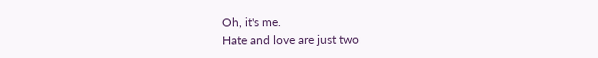Oh, it's me.
Hate and love are just two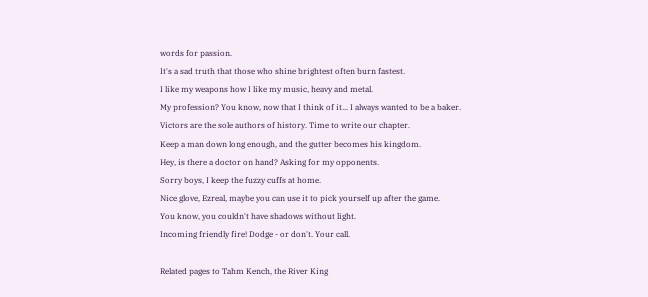words for passion.
It's a sad truth that those who shine brightest often burn fastest.
I like my weapons how I like my music, heavy and metal.
My profession? You know, now that I think of it... I always wanted to be a baker.
Victors are the sole authors of history. Time to write our chapter.
Keep a man down long enough, and the gutter becomes his kingdom.
Hey, is there a doctor on hand? Asking for my opponents.
Sorry boys, I keep the fuzzy cuffs at home.
Nice glove, Ezreal, maybe you can use it to pick yourself up after the game.
You know, you couldn't have shadows without light.
Incoming friendly fire! Dodge - or don't. Your call.

Related pages to Tahm Kench, the River King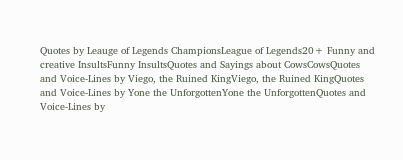Quotes by Leauge of Legends ChampionsLeague of Legends20+ Funny and creative InsultsFunny InsultsQuotes and Sayings about CowsCowsQuotes and Voice-Lines by Viego, the Ruined KingViego, the Ruined KingQuotes and Voice-Lines by Yone the UnforgottenYone the UnforgottenQuotes and Voice-Lines by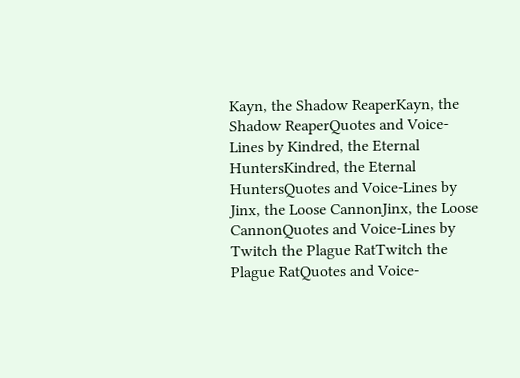Kayn, the Shadow ReaperKayn, the Shadow ReaperQuotes and Voice-Lines by Kindred, the Eternal HuntersKindred, the Eternal HuntersQuotes and Voice-Lines by Jinx, the Loose CannonJinx, the Loose CannonQuotes and Voice-Lines by Twitch the Plague RatTwitch the Plague RatQuotes and Voice-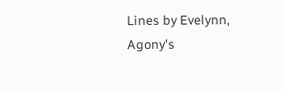Lines by Evelynn, Agony's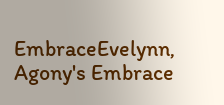EmbraceEvelynn, Agony's Embrace